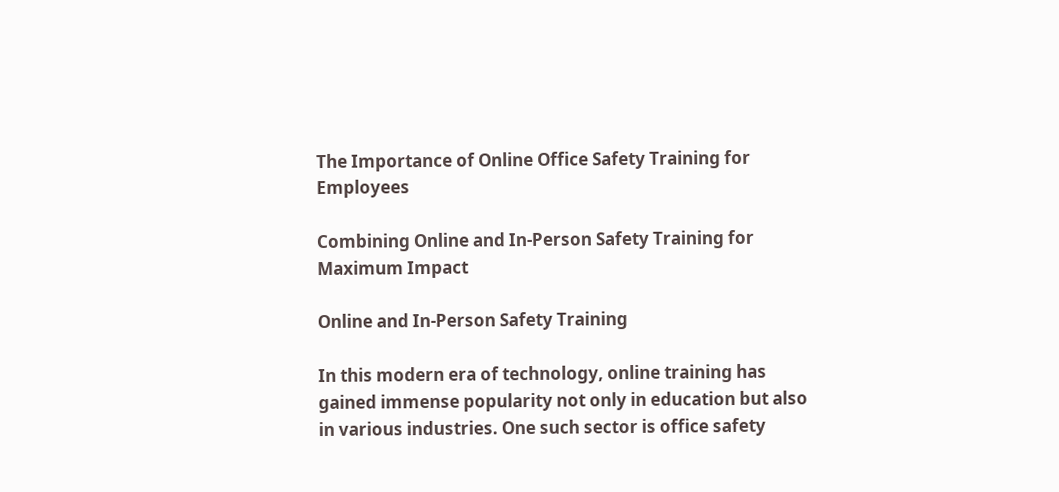The Importance of Online Office Safety Training for Employees

Combining Online and In-Person Safety Training for Maximum Impact

Online and In-Person Safety Training

In this modern era of technology, online training has gained immense popularity not only in education but also in various industries. One such sector is office safety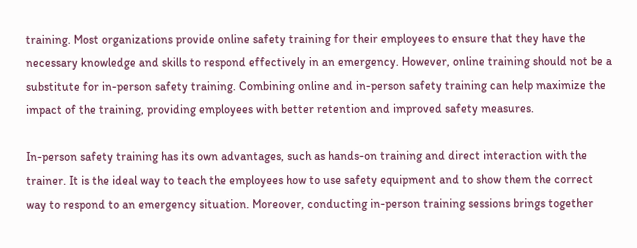training. Most organizations provide online safety training for their employees to ensure that they have the necessary knowledge and skills to respond effectively in an emergency. However, online training should not be a substitute for in-person safety training. Combining online and in-person safety training can help maximize the impact of the training, providing employees with better retention and improved safety measures.

In-person safety training has its own advantages, such as hands-on training and direct interaction with the trainer. It is the ideal way to teach the employees how to use safety equipment and to show them the correct way to respond to an emergency situation. Moreover, conducting in-person training sessions brings together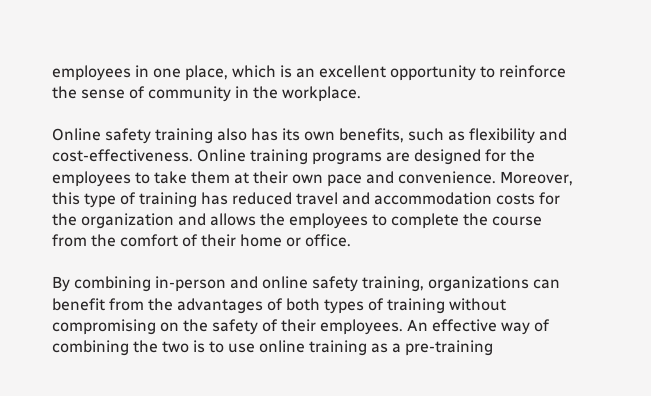employees in one place, which is an excellent opportunity to reinforce the sense of community in the workplace.

Online safety training also has its own benefits, such as flexibility and cost-effectiveness. Online training programs are designed for the employees to take them at their own pace and convenience. Moreover, this type of training has reduced travel and accommodation costs for the organization and allows the employees to complete the course from the comfort of their home or office.

By combining in-person and online safety training, organizations can benefit from the advantages of both types of training without compromising on the safety of their employees. An effective way of combining the two is to use online training as a pre-training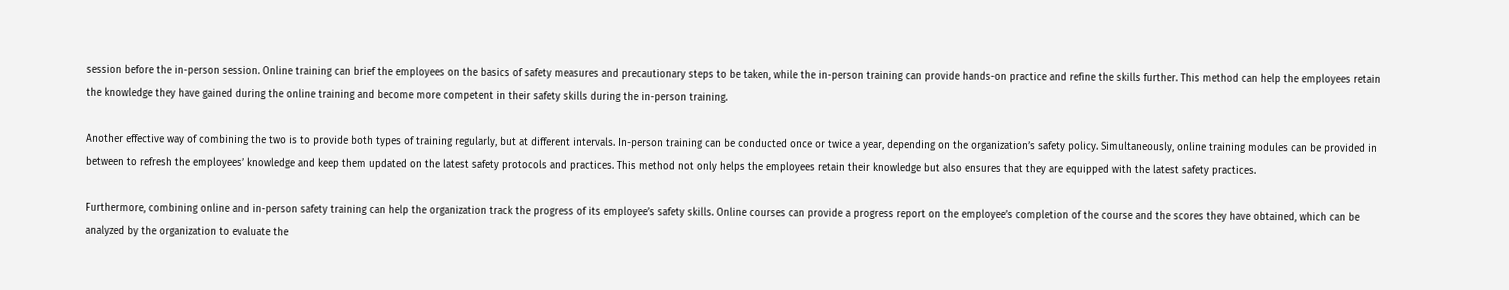session before the in-person session. Online training can brief the employees on the basics of safety measures and precautionary steps to be taken, while the in-person training can provide hands-on practice and refine the skills further. This method can help the employees retain the knowledge they have gained during the online training and become more competent in their safety skills during the in-person training.

Another effective way of combining the two is to provide both types of training regularly, but at different intervals. In-person training can be conducted once or twice a year, depending on the organization’s safety policy. Simultaneously, online training modules can be provided in between to refresh the employees’ knowledge and keep them updated on the latest safety protocols and practices. This method not only helps the employees retain their knowledge but also ensures that they are equipped with the latest safety practices.

Furthermore, combining online and in-person safety training can help the organization track the progress of its employee’s safety skills. Online courses can provide a progress report on the employee’s completion of the course and the scores they have obtained, which can be analyzed by the organization to evaluate the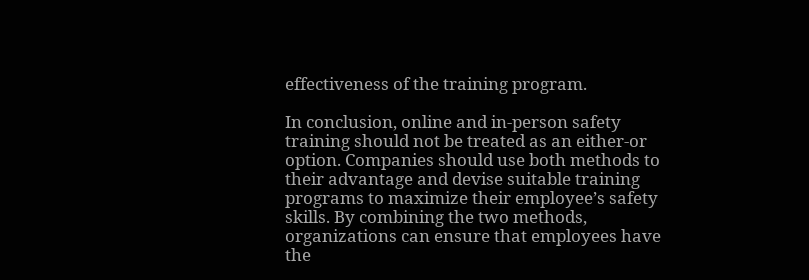effectiveness of the training program.

In conclusion, online and in-person safety training should not be treated as an either-or option. Companies should use both methods to their advantage and devise suitable training programs to maximize their employee’s safety skills. By combining the two methods, organizations can ensure that employees have the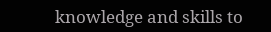knowledge and skills to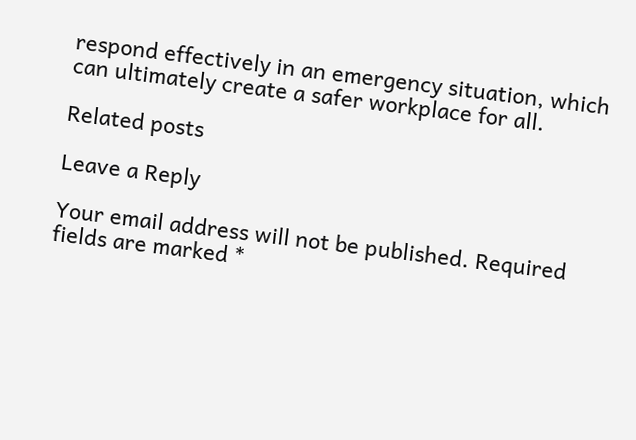respond effectively in an emergency situation, which can ultimately create a safer workplace for all.

Related posts

Leave a Reply

Your email address will not be published. Required fields are marked *